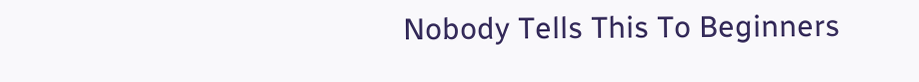Nobody Tells This To Beginners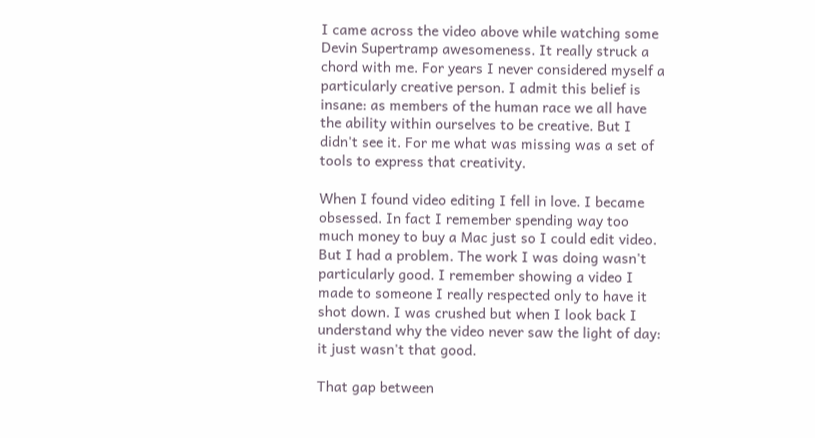I came across the video above while watching some Devin Supertramp awesomeness. It really struck a chord with me. For years I never considered myself a particularly creative person. I admit this belief is insane: as members of the human race we all have the ability within ourselves to be creative. But I didn't see it. For me what was missing was a set of tools to express that creativity.

When I found video editing I fell in love. I became obsessed. In fact I remember spending way too much money to buy a Mac just so I could edit video. But I had a problem. The work I was doing wasn't particularly good. I remember showing a video I made to someone I really respected only to have it shot down. I was crushed but when I look back I understand why the video never saw the light of day: it just wasn't that good.

That gap between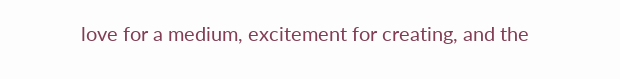love for a medium, excitement for creating, and the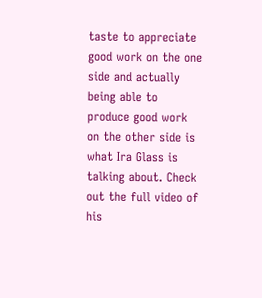taste to appreciate good work on the one side and actually being able to produce good work on the other side is what Ira Glass is talking about. Check out the full video of his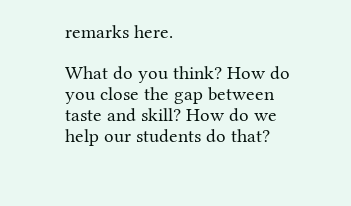remarks here.

What do you think? How do you close the gap between taste and skill? How do we help our students do that?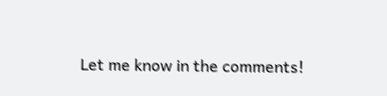Let me know in the comments!